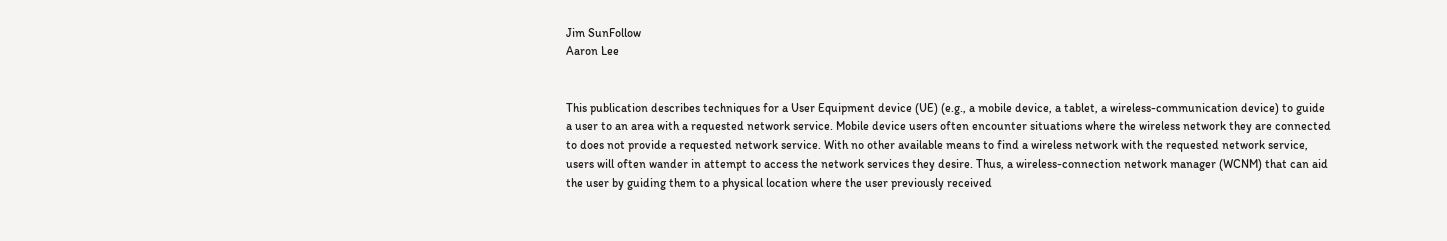Jim SunFollow
Aaron Lee


This publication describes techniques for a User Equipment device (UE) (e.g., a mobile device, a tablet, a wireless-communication device) to guide a user to an area with a requested network service. Mobile device users often encounter situations where the wireless network they are connected to does not provide a requested network service. With no other available means to find a wireless network with the requested network service, users will often wander in attempt to access the network services they desire. Thus, a wireless-connection network manager (WCNM) that can aid the user by guiding them to a physical location where the user previously received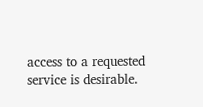access to a requested service is desirable.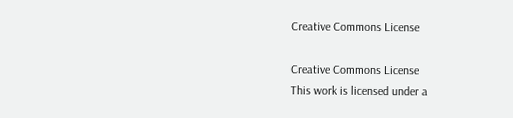Creative Commons License

Creative Commons License
This work is licensed under a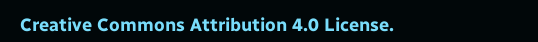Creative Commons Attribution 4.0 License.